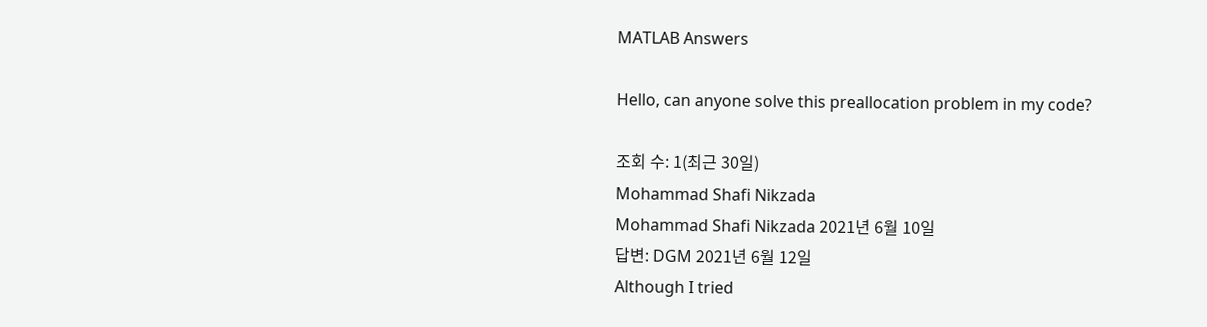MATLAB Answers

Hello, can anyone solve this preallocation problem in my code?

조회 수: 1(최근 30일)
Mohammad Shafi Nikzada
Mohammad Shafi Nikzada 2021년 6월 10일
답변: DGM 2021년 6월 12일
Although I tried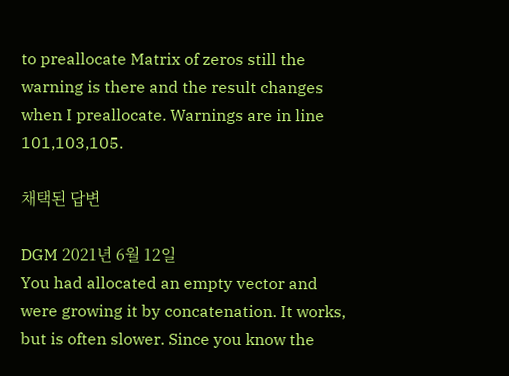to preallocate Matrix of zeros still the warning is there and the result changes when I preallocate. Warnings are in line 101,103,105.

채택된 답변

DGM 2021년 6월 12일
You had allocated an empty vector and were growing it by concatenation. It works, but is often slower. Since you know the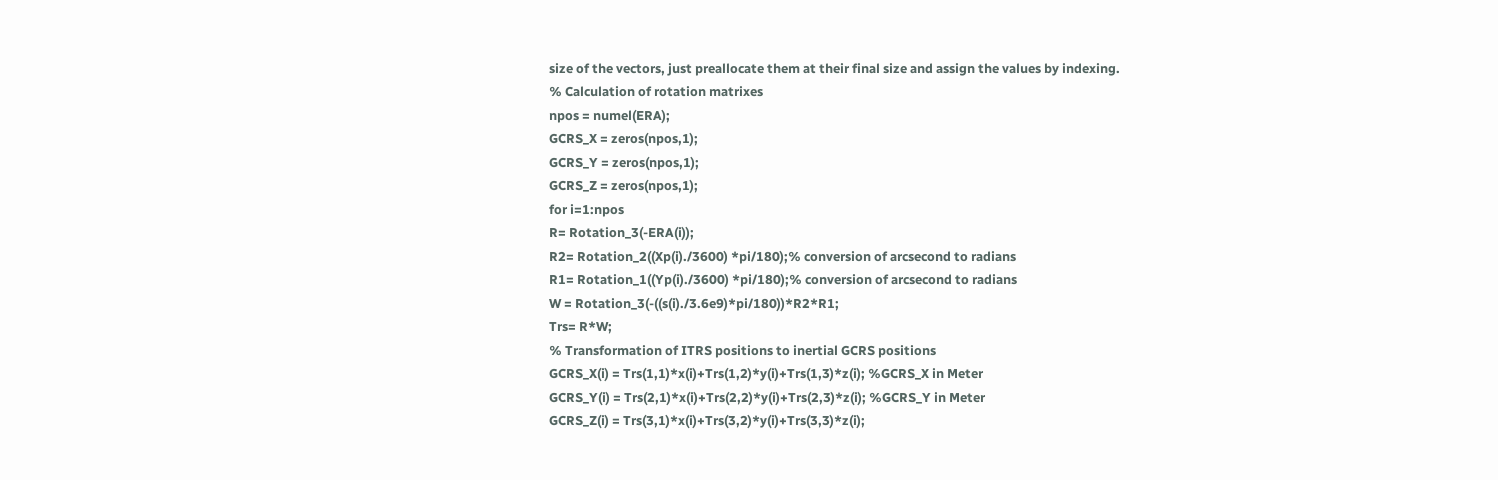size of the vectors, just preallocate them at their final size and assign the values by indexing.
% Calculation of rotation matrixes
npos = numel(ERA);
GCRS_X = zeros(npos,1);
GCRS_Y = zeros(npos,1);
GCRS_Z = zeros(npos,1);
for i=1:npos
R= Rotation_3(-ERA(i));
R2= Rotation_2((Xp(i)./3600) *pi/180);% conversion of arcsecond to radians
R1= Rotation_1((Yp(i)./3600) *pi/180);% conversion of arcsecond to radians
W = Rotation_3(-((s(i)./3.6e9)*pi/180))*R2*R1;
Trs= R*W;
% Transformation of ITRS positions to inertial GCRS positions
GCRS_X(i) = Trs(1,1)*x(i)+Trs(1,2)*y(i)+Trs(1,3)*z(i); %GCRS_X in Meter
GCRS_Y(i) = Trs(2,1)*x(i)+Trs(2,2)*y(i)+Trs(2,3)*z(i); %GCRS_Y in Meter
GCRS_Z(i) = Trs(3,1)*x(i)+Trs(3,2)*y(i)+Trs(3,3)*z(i);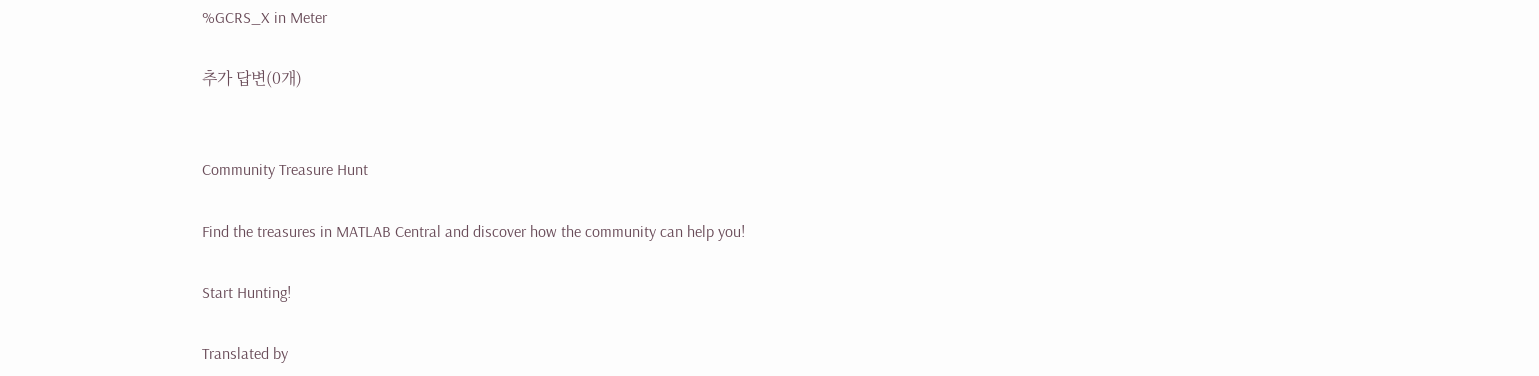%GCRS_X in Meter

추가 답변(0개)


Community Treasure Hunt

Find the treasures in MATLAB Central and discover how the community can help you!

Start Hunting!

Translated by